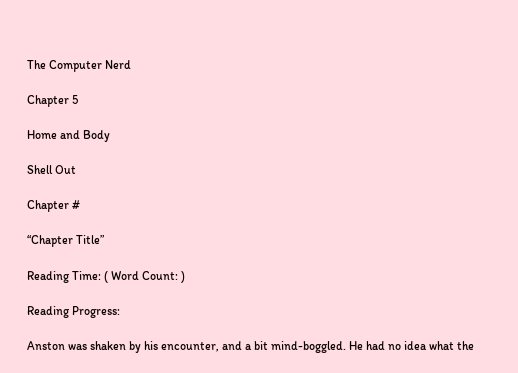The Computer Nerd

Chapter 5

Home and Body

Shell Out

Chapter #

“Chapter Title”

Reading Time: ( Word Count: )

Reading Progress:

Anston was shaken by his encounter, and a bit mind-boggled. He had no idea what the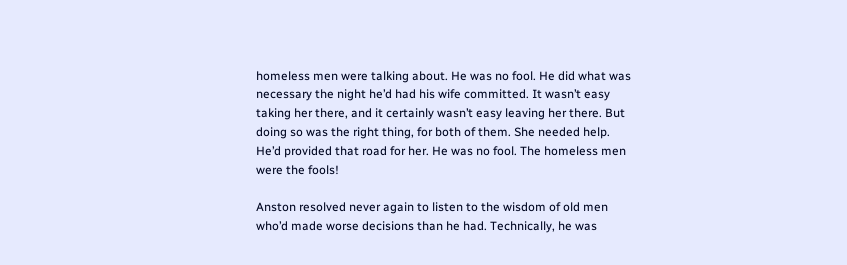homeless men were talking about. He was no fool. He did what was necessary the night he’d had his wife committed. It wasn’t easy taking her there, and it certainly wasn’t easy leaving her there. But doing so was the right thing, for both of them. She needed help. He’d provided that road for her. He was no fool. The homeless men were the fools!

Anston resolved never again to listen to the wisdom of old men who’d made worse decisions than he had. Technically, he was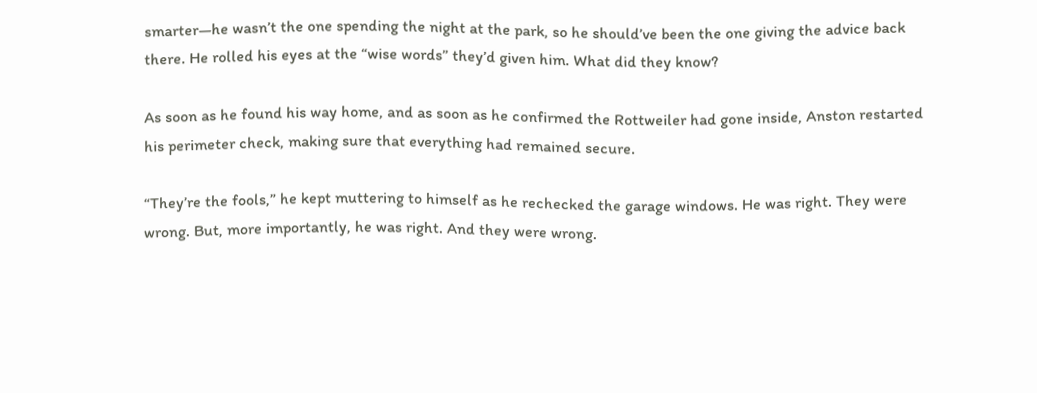smarter—he wasn’t the one spending the night at the park, so he should’ve been the one giving the advice back there. He rolled his eyes at the “wise words” they’d given him. What did they know?

As soon as he found his way home, and as soon as he confirmed the Rottweiler had gone inside, Anston restarted his perimeter check, making sure that everything had remained secure.

“They’re the fools,” he kept muttering to himself as he rechecked the garage windows. He was right. They were wrong. But, more importantly, he was right. And they were wrong.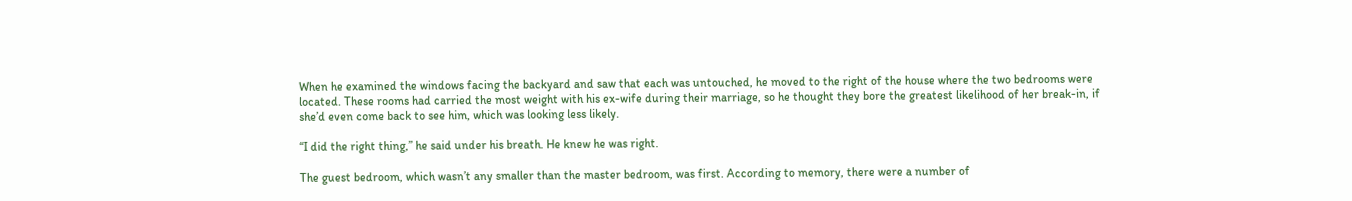When he examined the windows facing the backyard and saw that each was untouched, he moved to the right of the house where the two bedrooms were located. These rooms had carried the most weight with his ex-wife during their marriage, so he thought they bore the greatest likelihood of her break-in, if she’d even come back to see him, which was looking less likely.

“I did the right thing,” he said under his breath. He knew he was right.

The guest bedroom, which wasn’t any smaller than the master bedroom, was first. According to memory, there were a number of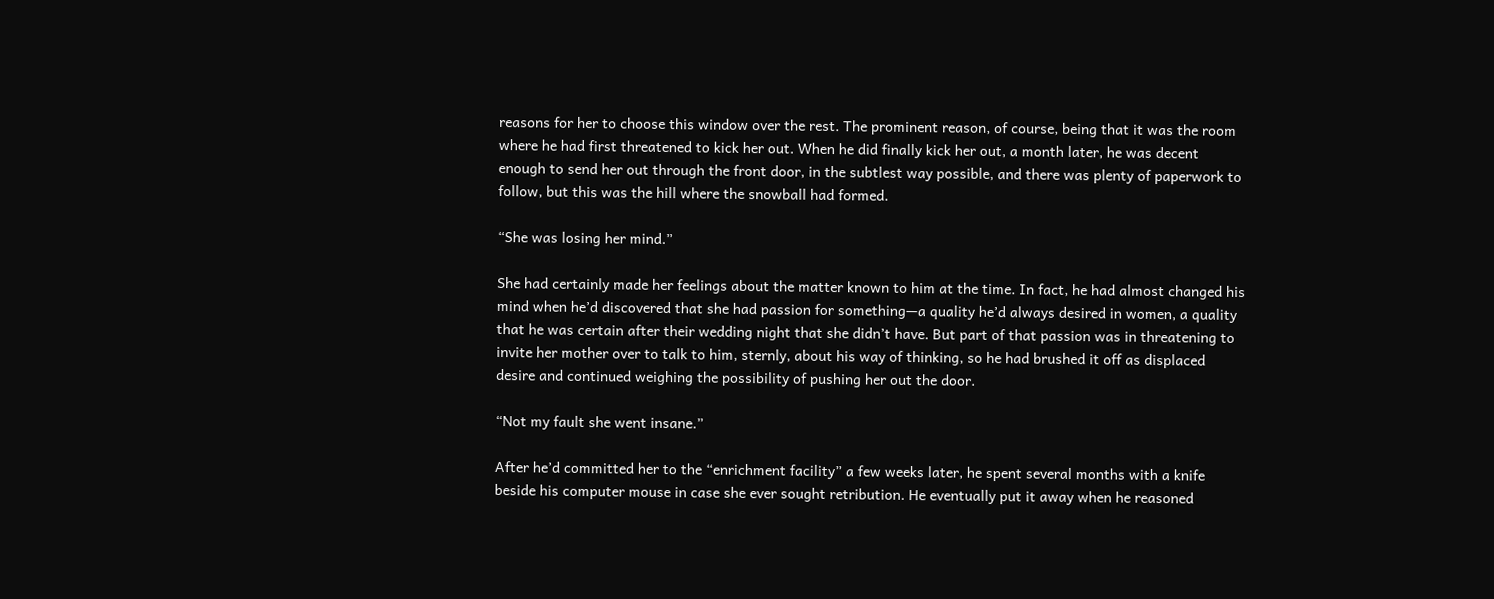reasons for her to choose this window over the rest. The prominent reason, of course, being that it was the room where he had first threatened to kick her out. When he did finally kick her out, a month later, he was decent enough to send her out through the front door, in the subtlest way possible, and there was plenty of paperwork to follow, but this was the hill where the snowball had formed.

“She was losing her mind.”

She had certainly made her feelings about the matter known to him at the time. In fact, he had almost changed his mind when he’d discovered that she had passion for something—a quality he’d always desired in women, a quality that he was certain after their wedding night that she didn’t have. But part of that passion was in threatening to invite her mother over to talk to him, sternly, about his way of thinking, so he had brushed it off as displaced desire and continued weighing the possibility of pushing her out the door.

“Not my fault she went insane.”

After he’d committed her to the “enrichment facility” a few weeks later, he spent several months with a knife beside his computer mouse in case she ever sought retribution. He eventually put it away when he reasoned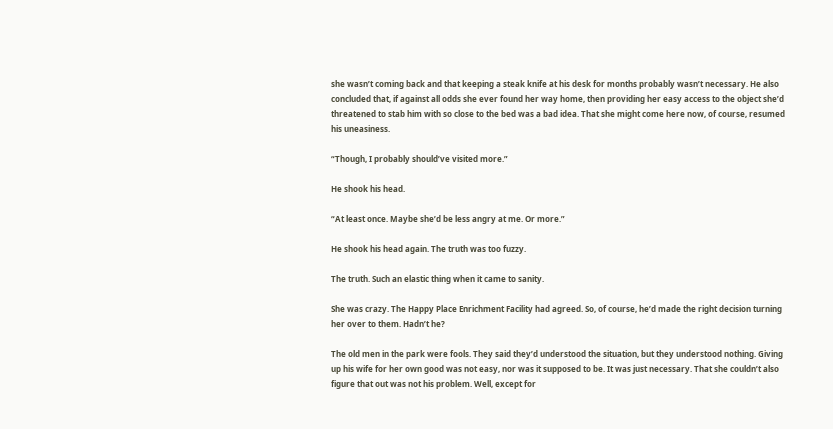she wasn’t coming back and that keeping a steak knife at his desk for months probably wasn’t necessary. He also concluded that, if against all odds she ever found her way home, then providing her easy access to the object she’d threatened to stab him with so close to the bed was a bad idea. That she might come here now, of course, resumed his uneasiness.

“Though, I probably should’ve visited more.”

He shook his head.

“At least once. Maybe she’d be less angry at me. Or more.”

He shook his head again. The truth was too fuzzy.

The truth. Such an elastic thing when it came to sanity.

She was crazy. The Happy Place Enrichment Facility had agreed. So, of course, he’d made the right decision turning her over to them. Hadn’t he?

The old men in the park were fools. They said they’d understood the situation, but they understood nothing. Giving up his wife for her own good was not easy, nor was it supposed to be. It was just necessary. That she couldn’t also figure that out was not his problem. Well, except for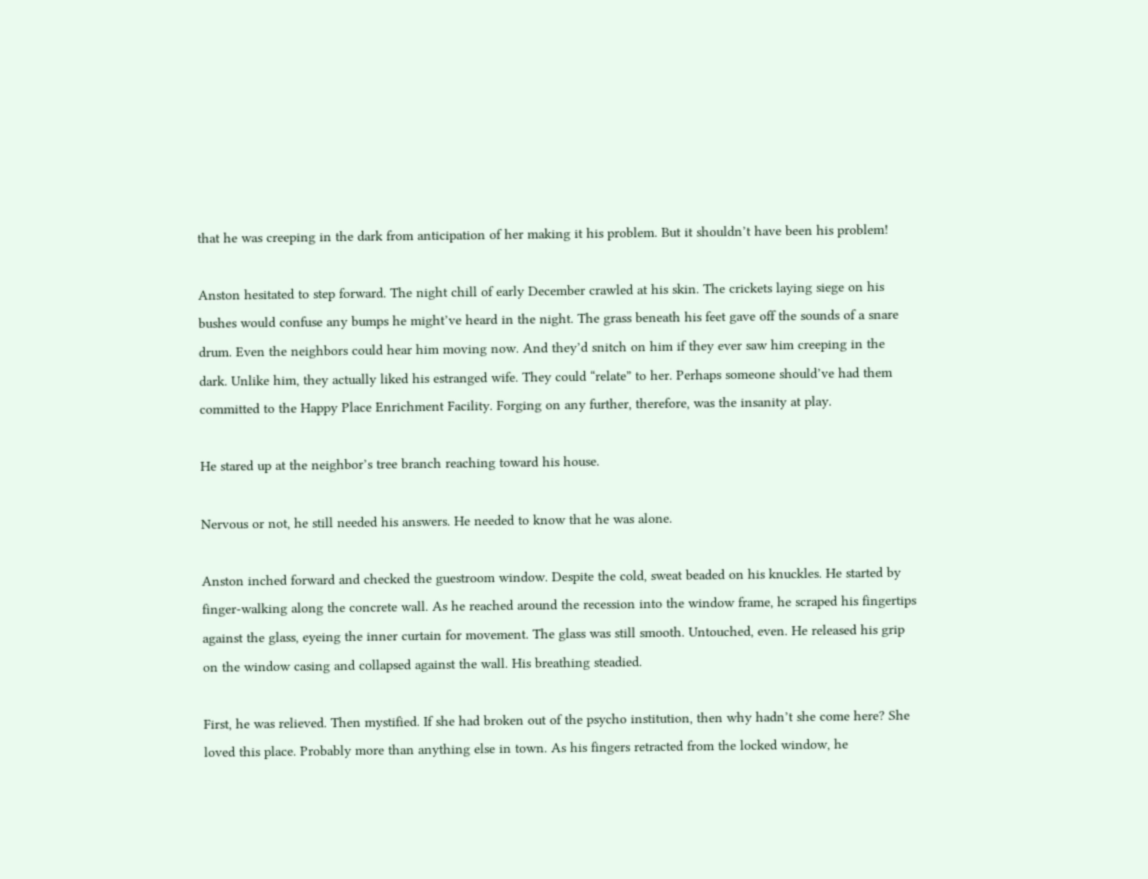that he was creeping in the dark from anticipation of her making it his problem. But it shouldn’t have been his problem!

Anston hesitated to step forward. The night chill of early December crawled at his skin. The crickets laying siege on his bushes would confuse any bumps he might’ve heard in the night. The grass beneath his feet gave off the sounds of a snare drum. Even the neighbors could hear him moving now. And they’d snitch on him if they ever saw him creeping in the dark. Unlike him, they actually liked his estranged wife. They could “relate” to her. Perhaps someone should’ve had them committed to the Happy Place Enrichment Facility. Forging on any further, therefore, was the insanity at play.

He stared up at the neighbor’s tree branch reaching toward his house.

Nervous or not, he still needed his answers. He needed to know that he was alone.

Anston inched forward and checked the guestroom window. Despite the cold, sweat beaded on his knuckles. He started by finger-walking along the concrete wall. As he reached around the recession into the window frame, he scraped his fingertips against the glass, eyeing the inner curtain for movement. The glass was still smooth. Untouched, even. He released his grip on the window casing and collapsed against the wall. His breathing steadied.

First, he was relieved. Then mystified. If she had broken out of the psycho institution, then why hadn’t she come here? She loved this place. Probably more than anything else in town. As his fingers retracted from the locked window, he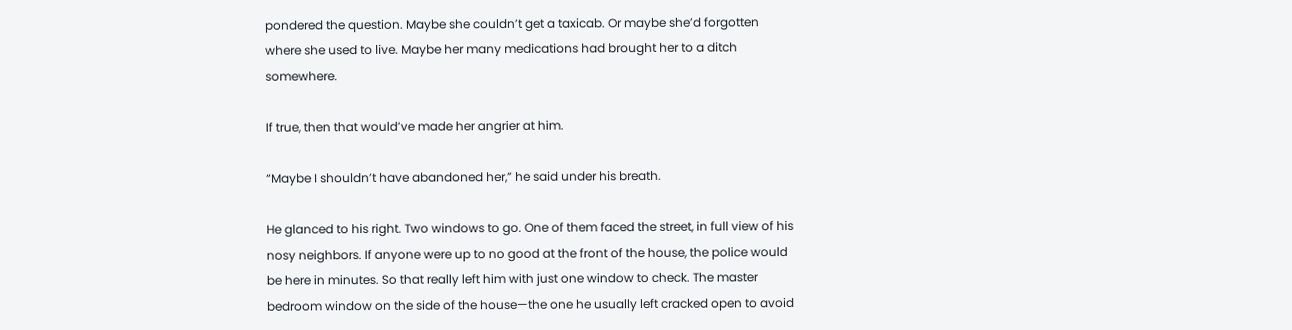pondered the question. Maybe she couldn’t get a taxicab. Or maybe she’d forgotten where she used to live. Maybe her many medications had brought her to a ditch somewhere.

If true, then that would’ve made her angrier at him.

“Maybe I shouldn’t have abandoned her,” he said under his breath.

He glanced to his right. Two windows to go. One of them faced the street, in full view of his nosy neighbors. If anyone were up to no good at the front of the house, the police would be here in minutes. So that really left him with just one window to check. The master bedroom window on the side of the house—the one he usually left cracked open to avoid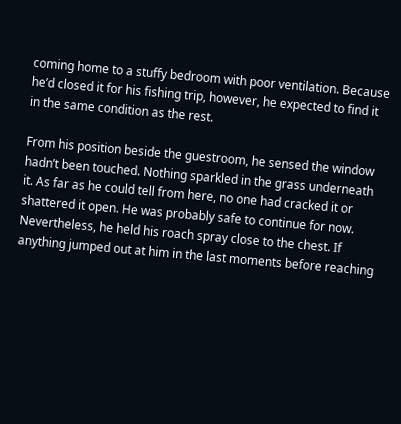coming home to a stuffy bedroom with poor ventilation. Because he’d closed it for his fishing trip, however, he expected to find it in the same condition as the rest.

From his position beside the guestroom, he sensed the window hadn’t been touched. Nothing sparkled in the grass underneath it. As far as he could tell from here, no one had cracked it or shattered it open. He was probably safe to continue for now. Nevertheless, he held his roach spray close to the chest. If anything jumped out at him in the last moments before reaching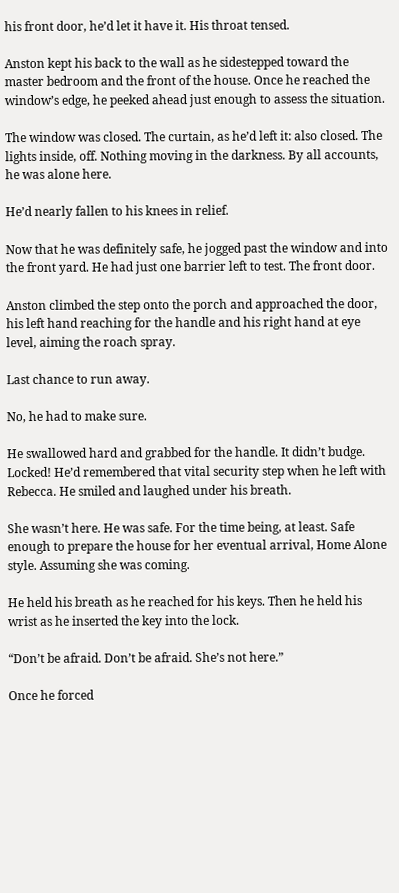his front door, he’d let it have it. His throat tensed.

Anston kept his back to the wall as he sidestepped toward the master bedroom and the front of the house. Once he reached the window’s edge, he peeked ahead just enough to assess the situation.

The window was closed. The curtain, as he’d left it: also closed. The lights inside, off. Nothing moving in the darkness. By all accounts, he was alone here.

He’d nearly fallen to his knees in relief.

Now that he was definitely safe, he jogged past the window and into the front yard. He had just one barrier left to test. The front door.

Anston climbed the step onto the porch and approached the door, his left hand reaching for the handle and his right hand at eye level, aiming the roach spray.

Last chance to run away.

No, he had to make sure.

He swallowed hard and grabbed for the handle. It didn’t budge. Locked! He’d remembered that vital security step when he left with Rebecca. He smiled and laughed under his breath.

She wasn’t here. He was safe. For the time being, at least. Safe enough to prepare the house for her eventual arrival, Home Alone style. Assuming she was coming.

He held his breath as he reached for his keys. Then he held his wrist as he inserted the key into the lock.

“Don’t be afraid. Don’t be afraid. She’s not here.”

Once he forced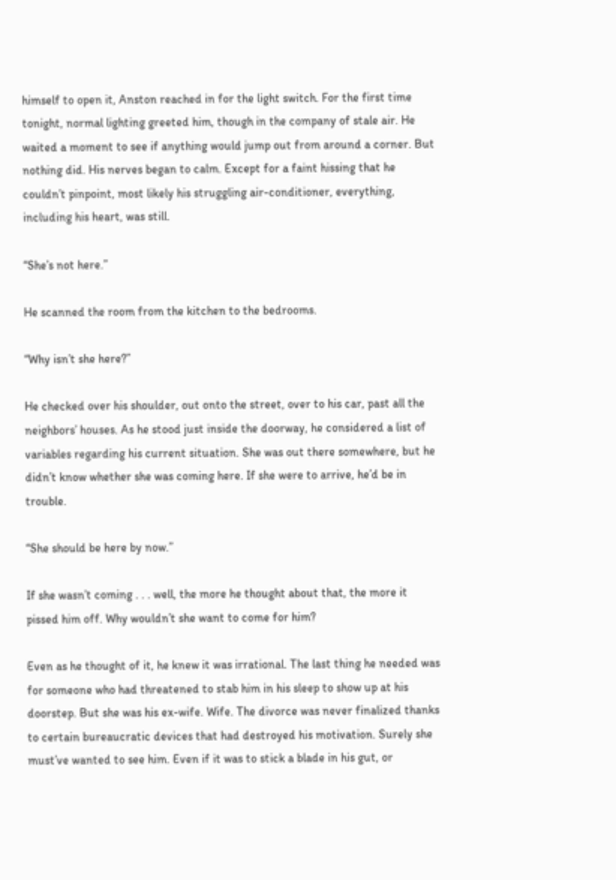himself to open it, Anston reached in for the light switch. For the first time tonight, normal lighting greeted him, though in the company of stale air. He waited a moment to see if anything would jump out from around a corner. But nothing did. His nerves began to calm. Except for a faint hissing that he couldn’t pinpoint, most likely his struggling air-conditioner, everything, including his heart, was still.

“She’s not here.”

He scanned the room from the kitchen to the bedrooms.

“Why isn’t she here?”

He checked over his shoulder, out onto the street, over to his car, past all the neighbors’ houses. As he stood just inside the doorway, he considered a list of variables regarding his current situation. She was out there somewhere, but he didn’t know whether she was coming here. If she were to arrive, he’d be in trouble.

“She should be here by now.”

If she wasn’t coming . . . well, the more he thought about that, the more it pissed him off. Why wouldn’t she want to come for him?

Even as he thought of it, he knew it was irrational. The last thing he needed was for someone who had threatened to stab him in his sleep to show up at his doorstep. But she was his ex-wife. Wife. The divorce was never finalized thanks to certain bureaucratic devices that had destroyed his motivation. Surely she must’ve wanted to see him. Even if it was to stick a blade in his gut, or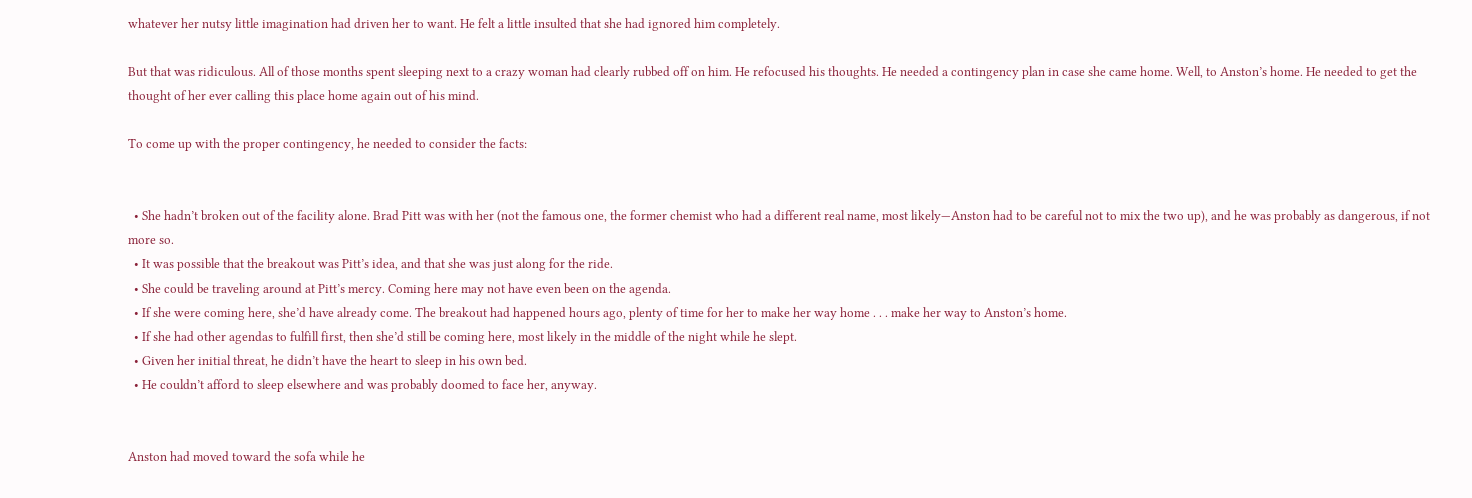whatever her nutsy little imagination had driven her to want. He felt a little insulted that she had ignored him completely.

But that was ridiculous. All of those months spent sleeping next to a crazy woman had clearly rubbed off on him. He refocused his thoughts. He needed a contingency plan in case she came home. Well, to Anston’s home. He needed to get the thought of her ever calling this place home again out of his mind.

To come up with the proper contingency, he needed to consider the facts:


  • She hadn’t broken out of the facility alone. Brad Pitt was with her (not the famous one, the former chemist who had a different real name, most likely—Anston had to be careful not to mix the two up), and he was probably as dangerous, if not more so.
  • It was possible that the breakout was Pitt’s idea, and that she was just along for the ride.
  • She could be traveling around at Pitt’s mercy. Coming here may not have even been on the agenda.
  • If she were coming here, she’d have already come. The breakout had happened hours ago, plenty of time for her to make her way home . . . make her way to Anston’s home.
  • If she had other agendas to fulfill first, then she’d still be coming here, most likely in the middle of the night while he slept.
  • Given her initial threat, he didn’t have the heart to sleep in his own bed.
  • He couldn’t afford to sleep elsewhere and was probably doomed to face her, anyway.


Anston had moved toward the sofa while he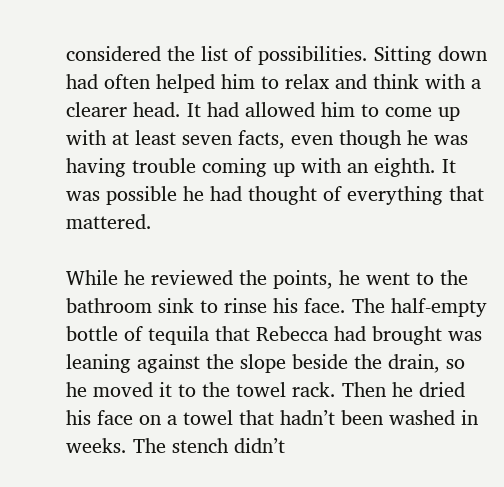considered the list of possibilities. Sitting down had often helped him to relax and think with a clearer head. It had allowed him to come up with at least seven facts, even though he was having trouble coming up with an eighth. It was possible he had thought of everything that mattered.

While he reviewed the points, he went to the bathroom sink to rinse his face. The half-empty bottle of tequila that Rebecca had brought was leaning against the slope beside the drain, so he moved it to the towel rack. Then he dried his face on a towel that hadn’t been washed in weeks. The stench didn’t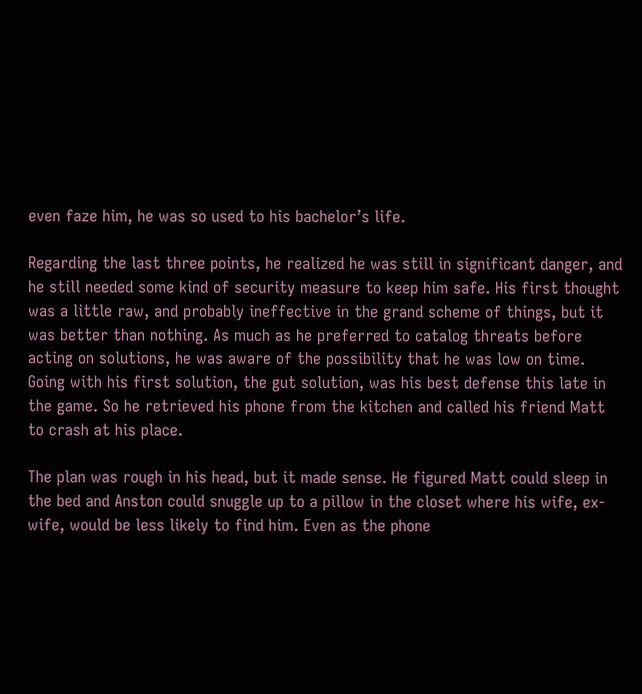even faze him, he was so used to his bachelor’s life.

Regarding the last three points, he realized he was still in significant danger, and he still needed some kind of security measure to keep him safe. His first thought was a little raw, and probably ineffective in the grand scheme of things, but it was better than nothing. As much as he preferred to catalog threats before acting on solutions, he was aware of the possibility that he was low on time. Going with his first solution, the gut solution, was his best defense this late in the game. So he retrieved his phone from the kitchen and called his friend Matt to crash at his place.

The plan was rough in his head, but it made sense. He figured Matt could sleep in the bed and Anston could snuggle up to a pillow in the closet where his wife, ex-wife, would be less likely to find him. Even as the phone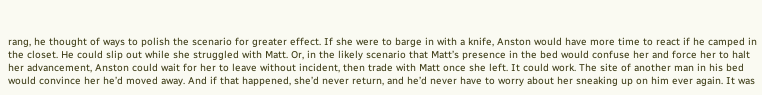rang, he thought of ways to polish the scenario for greater effect. If she were to barge in with a knife, Anston would have more time to react if he camped in the closet. He could slip out while she struggled with Matt. Or, in the likely scenario that Matt’s presence in the bed would confuse her and force her to halt her advancement, Anston could wait for her to leave without incident, then trade with Matt once she left. It could work. The site of another man in his bed would convince her he’d moved away. And if that happened, she’d never return, and he’d never have to worry about her sneaking up on him ever again. It was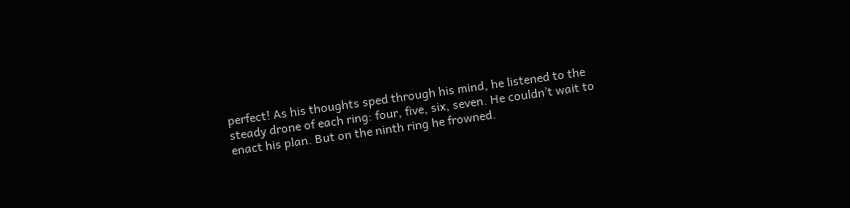perfect! As his thoughts sped through his mind, he listened to the steady drone of each ring: four, five, six, seven. He couldn’t wait to enact his plan. But on the ninth ring he frowned.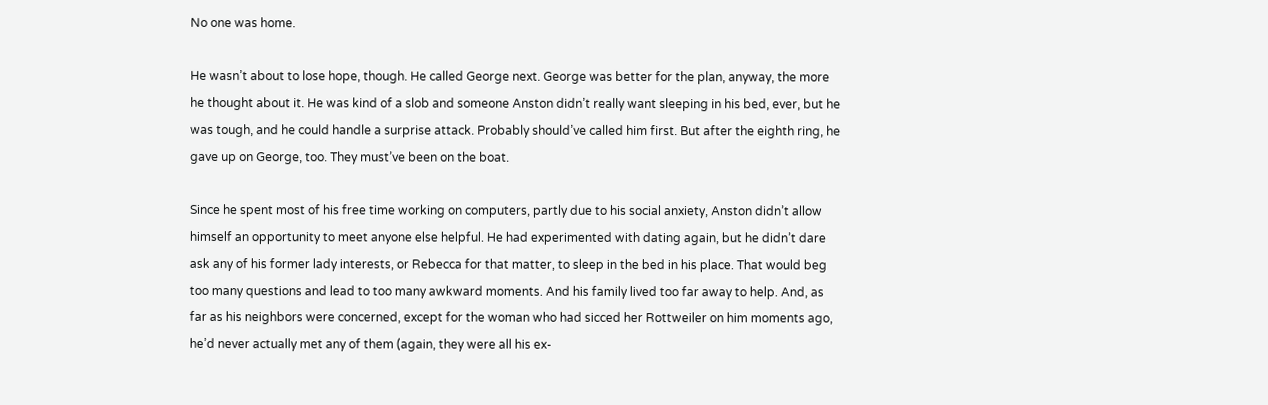No one was home.

He wasn’t about to lose hope, though. He called George next. George was better for the plan, anyway, the more he thought about it. He was kind of a slob and someone Anston didn’t really want sleeping in his bed, ever, but he was tough, and he could handle a surprise attack. Probably should’ve called him first. But after the eighth ring, he gave up on George, too. They must’ve been on the boat.

Since he spent most of his free time working on computers, partly due to his social anxiety, Anston didn’t allow himself an opportunity to meet anyone else helpful. He had experimented with dating again, but he didn’t dare ask any of his former lady interests, or Rebecca for that matter, to sleep in the bed in his place. That would beg too many questions and lead to too many awkward moments. And his family lived too far away to help. And, as far as his neighbors were concerned, except for the woman who had sicced her Rottweiler on him moments ago, he’d never actually met any of them (again, they were all his ex-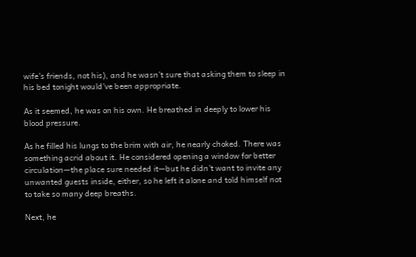wife’s friends, not his), and he wasn’t sure that asking them to sleep in his bed tonight would’ve been appropriate.

As it seemed, he was on his own. He breathed in deeply to lower his blood pressure.

As he filled his lungs to the brim with air, he nearly choked. There was something acrid about it. He considered opening a window for better circulation—the place sure needed it—but he didn’t want to invite any unwanted guests inside, either, so he left it alone and told himself not to take so many deep breaths.

Next, he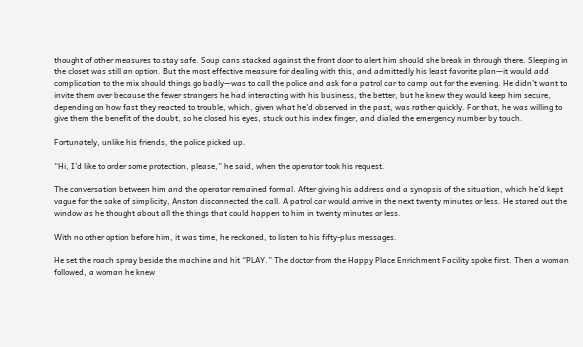thought of other measures to stay safe. Soup cans stacked against the front door to alert him should she break in through there. Sleeping in the closet was still an option. But the most effective measure for dealing with this, and admittedly his least favorite plan—it would add complication to the mix should things go badly—was to call the police and ask for a patrol car to camp out for the evening. He didn’t want to invite them over because the fewer strangers he had interacting with his business, the better, but he knew they would keep him secure, depending on how fast they reacted to trouble, which, given what he’d observed in the past, was rather quickly. For that, he was willing to give them the benefit of the doubt, so he closed his eyes, stuck out his index finger, and dialed the emergency number by touch.

Fortunately, unlike his friends, the police picked up.

“Hi, I’d like to order some protection, please,” he said, when the operator took his request.

The conversation between him and the operator remained formal. After giving his address and a synopsis of the situation, which he’d kept vague for the sake of simplicity, Anston disconnected the call. A patrol car would arrive in the next twenty minutes or less. He stared out the window as he thought about all the things that could happen to him in twenty minutes or less.

With no other option before him, it was time, he reckoned, to listen to his fifty-plus messages.

He set the roach spray beside the machine and hit “PLAY.” The doctor from the Happy Place Enrichment Facility spoke first. Then a woman followed, a woman he knew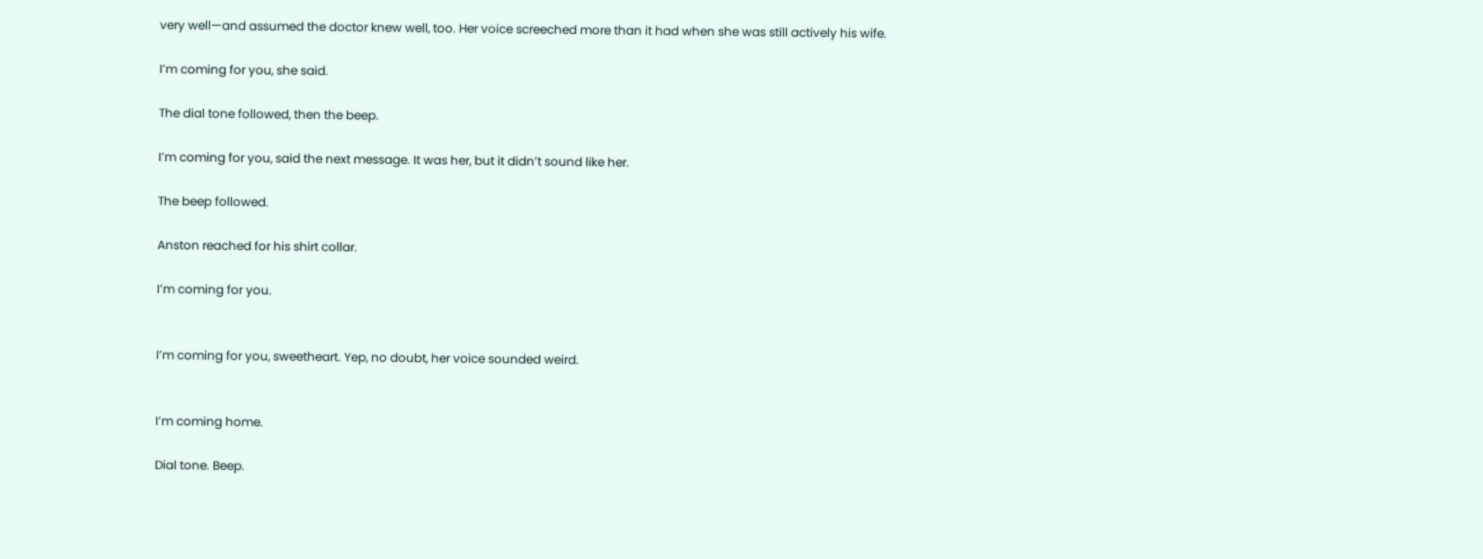very well—and assumed the doctor knew well, too. Her voice screeched more than it had when she was still actively his wife.

I’m coming for you, she said.

The dial tone followed, then the beep.

I’m coming for you, said the next message. It was her, but it didn’t sound like her.

The beep followed.

Anston reached for his shirt collar.

I’m coming for you.


I’m coming for you, sweetheart. Yep, no doubt, her voice sounded weird.


I’m coming home.

Dial tone. Beep.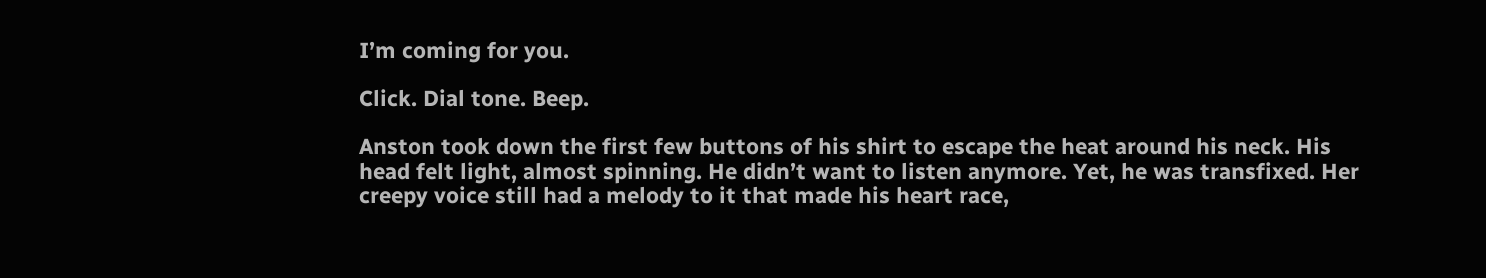I’m coming for you.

Click. Dial tone. Beep.

Anston took down the first few buttons of his shirt to escape the heat around his neck. His head felt light, almost spinning. He didn’t want to listen anymore. Yet, he was transfixed. Her creepy voice still had a melody to it that made his heart race,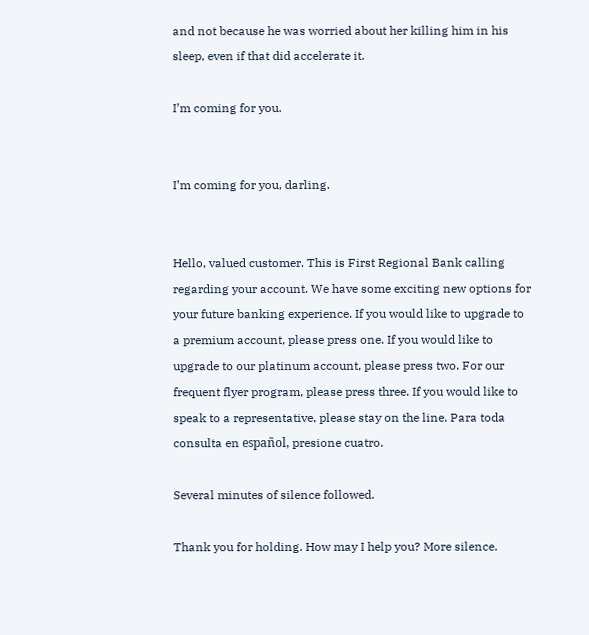and not because he was worried about her killing him in his sleep, even if that did accelerate it.

I’m coming for you.


I’m coming for you, darling.


Hello, valued customer. This is First Regional Bank calling regarding your account. We have some exciting new options for your future banking experience. If you would like to upgrade to a premium account, please press one. If you would like to upgrade to our platinum account, please press two. For our frequent flyer program, please press three. If you would like to speak to a representative, please stay on the line. Para toda consulta en español, presione cuatro.

Several minutes of silence followed.

Thank you for holding. How may I help you? More silence.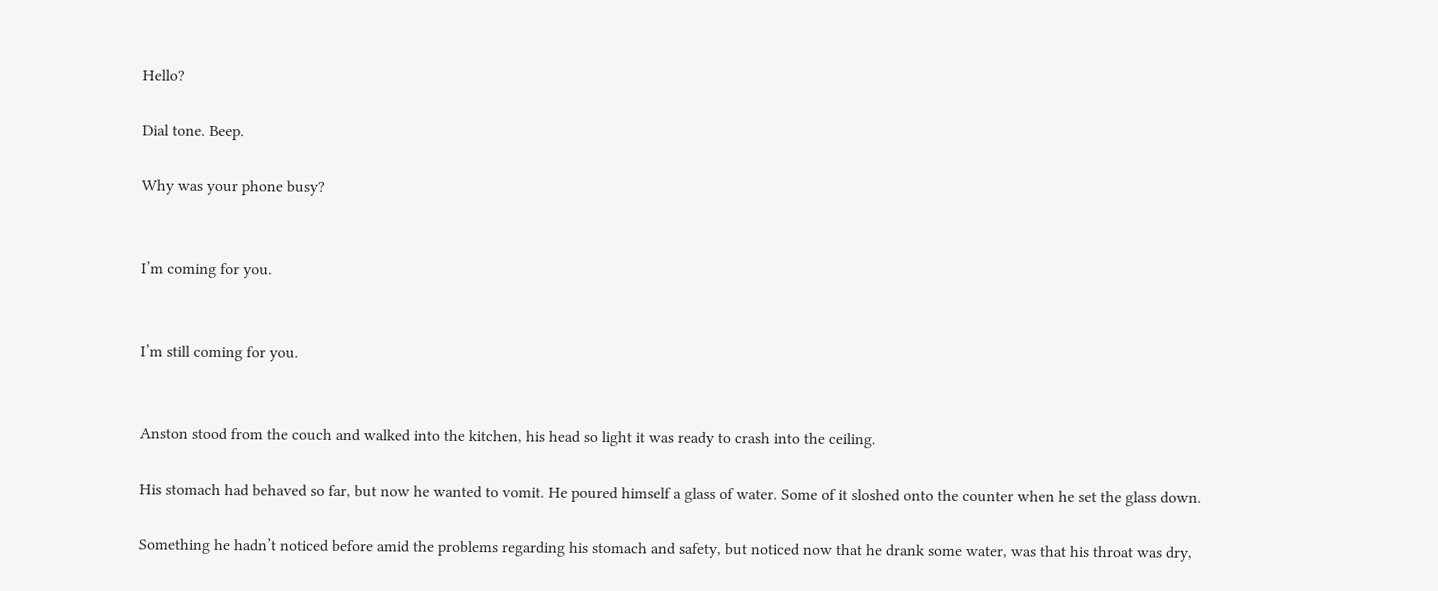Hello?

Dial tone. Beep.

Why was your phone busy?


I’m coming for you.


I’m still coming for you.


Anston stood from the couch and walked into the kitchen, his head so light it was ready to crash into the ceiling.

His stomach had behaved so far, but now he wanted to vomit. He poured himself a glass of water. Some of it sloshed onto the counter when he set the glass down.

Something he hadn’t noticed before amid the problems regarding his stomach and safety, but noticed now that he drank some water, was that his throat was dry,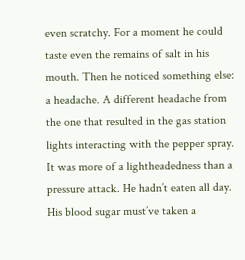even scratchy. For a moment he could taste even the remains of salt in his mouth. Then he noticed something else: a headache. A different headache from the one that resulted in the gas station lights interacting with the pepper spray. It was more of a lightheadedness than a pressure attack. He hadn’t eaten all day. His blood sugar must’ve taken a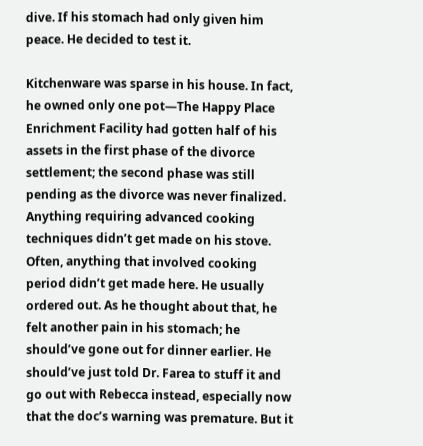dive. If his stomach had only given him peace. He decided to test it.

Kitchenware was sparse in his house. In fact, he owned only one pot—The Happy Place Enrichment Facility had gotten half of his assets in the first phase of the divorce settlement; the second phase was still pending as the divorce was never finalized. Anything requiring advanced cooking techniques didn’t get made on his stove. Often, anything that involved cooking period didn’t get made here. He usually ordered out. As he thought about that, he felt another pain in his stomach; he should’ve gone out for dinner earlier. He should’ve just told Dr. Farea to stuff it and go out with Rebecca instead, especially now that the doc’s warning was premature. But it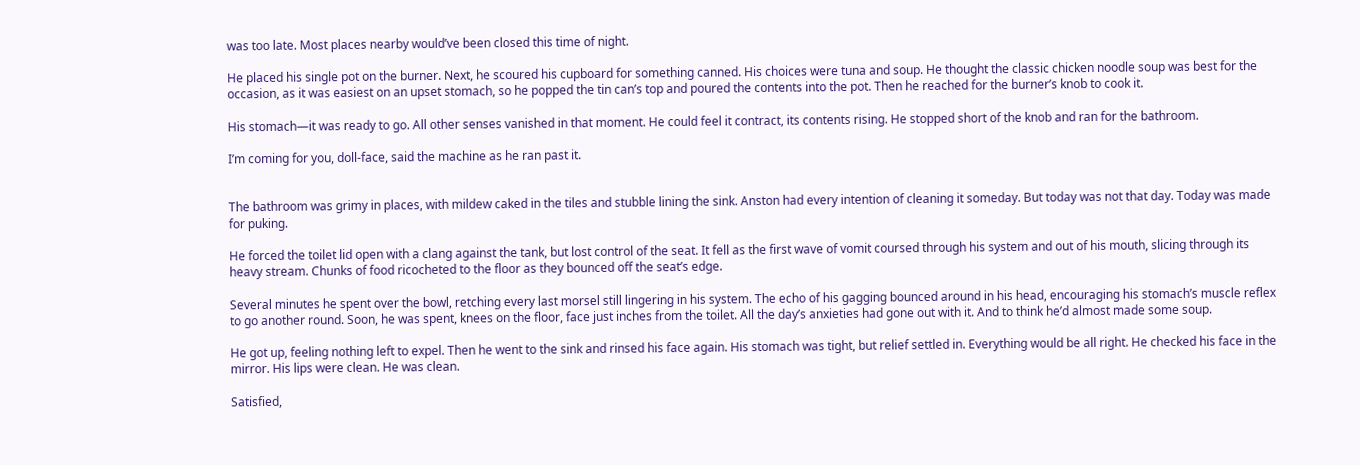was too late. Most places nearby would’ve been closed this time of night.

He placed his single pot on the burner. Next, he scoured his cupboard for something canned. His choices were tuna and soup. He thought the classic chicken noodle soup was best for the occasion, as it was easiest on an upset stomach, so he popped the tin can’s top and poured the contents into the pot. Then he reached for the burner’s knob to cook it.

His stomach—it was ready to go. All other senses vanished in that moment. He could feel it contract, its contents rising. He stopped short of the knob and ran for the bathroom.

I’m coming for you, doll-face, said the machine as he ran past it.


The bathroom was grimy in places, with mildew caked in the tiles and stubble lining the sink. Anston had every intention of cleaning it someday. But today was not that day. Today was made for puking.

He forced the toilet lid open with a clang against the tank, but lost control of the seat. It fell as the first wave of vomit coursed through his system and out of his mouth, slicing through its heavy stream. Chunks of food ricocheted to the floor as they bounced off the seat’s edge.

Several minutes he spent over the bowl, retching every last morsel still lingering in his system. The echo of his gagging bounced around in his head, encouraging his stomach’s muscle reflex to go another round. Soon, he was spent, knees on the floor, face just inches from the toilet. All the day’s anxieties had gone out with it. And to think he’d almost made some soup.

He got up, feeling nothing left to expel. Then he went to the sink and rinsed his face again. His stomach was tight, but relief settled in. Everything would be all right. He checked his face in the mirror. His lips were clean. He was clean.

Satisfied,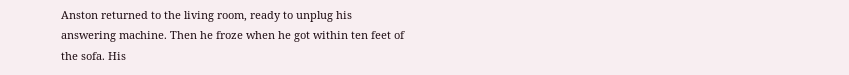Anston returned to the living room, ready to unplug his answering machine. Then he froze when he got within ten feet of the sofa. His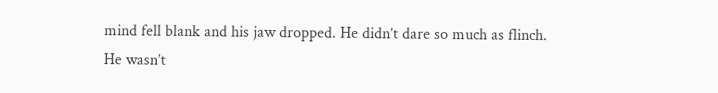mind fell blank and his jaw dropped. He didn’t dare so much as flinch. He wasn’t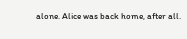alone. Alice was back home, after all.